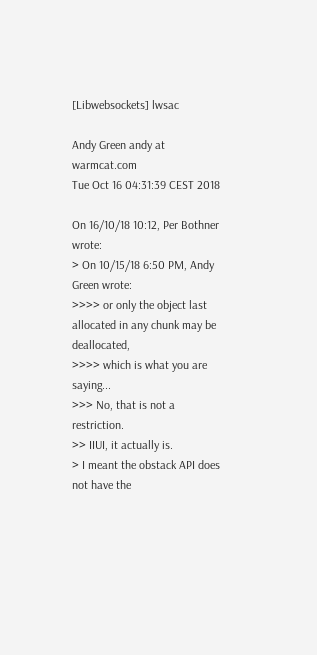[Libwebsockets] lwsac

Andy Green andy at warmcat.com
Tue Oct 16 04:31:39 CEST 2018

On 16/10/18 10:12, Per Bothner wrote:
> On 10/15/18 6:50 PM, Andy Green wrote:
>>>> or only the object last allocated in any chunk may be deallocated,
>>>> which is what you are saying...
>>> No, that is not a restriction.
>> IIUI, it actually is.
> I meant the obstack API does not have the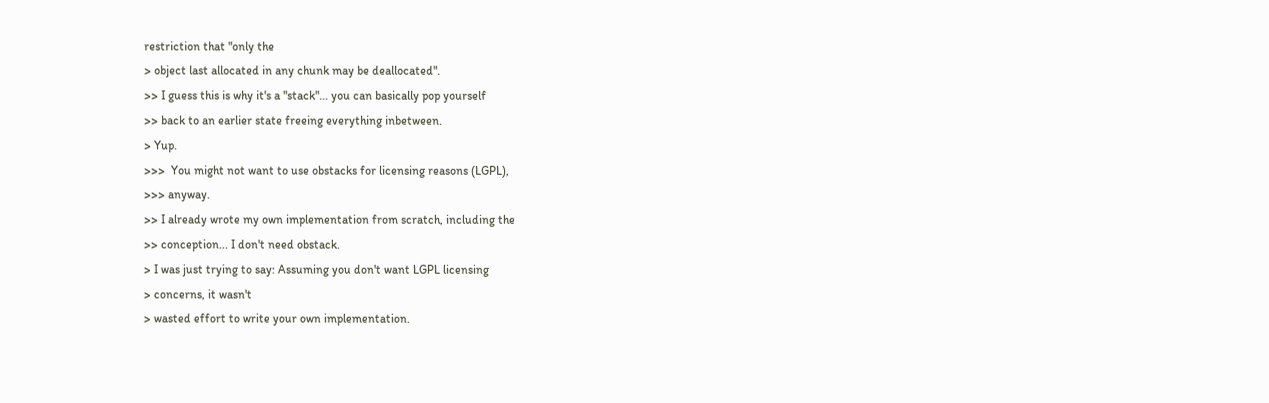restriction that "only the
> object last allocated in any chunk may be deallocated".
>> I guess this is why it's a "stack"... you can basically pop yourself
>> back to an earlier state freeing everything inbetween.
> Yup.
>>>  You might not want to use obstacks for licensing reasons (LGPL),
>>> anyway.
>> I already wrote my own implementation from scratch, including the
>> conception... I don't need obstack.
> I was just trying to say: Assuming you don't want LGPL licensing
> concerns, it wasn't
> wasted effort to write your own implementation.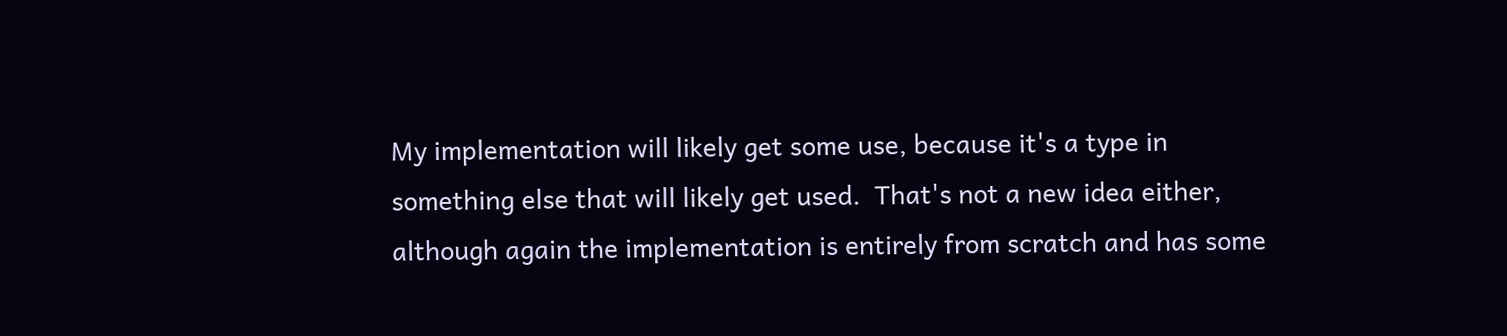My implementation will likely get some use, because it's a type in
something else that will likely get used.  That's not a new idea either,
although again the implementation is entirely from scratch and has some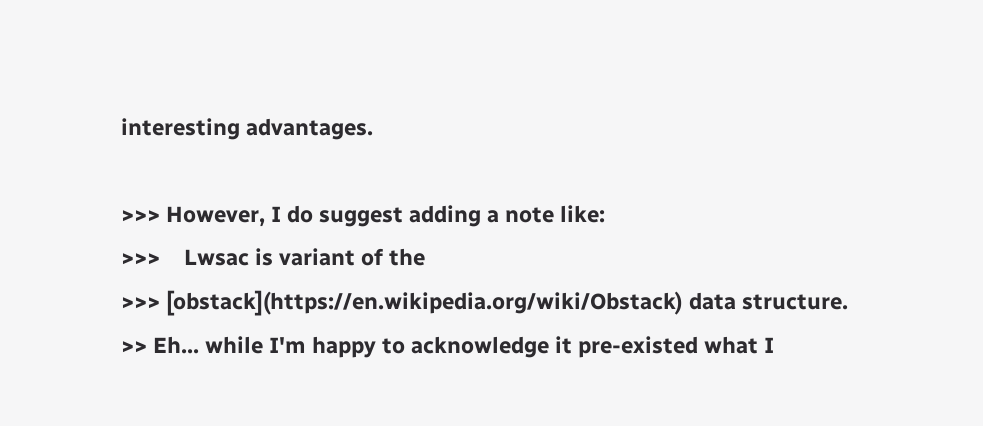interesting advantages.

>>> However, I do suggest adding a note like:
>>>    Lwsac is variant of the
>>> [obstack](https://en.wikipedia.org/wiki/Obstack) data structure.
>> Eh... while I'm happy to acknowledge it pre-existed what I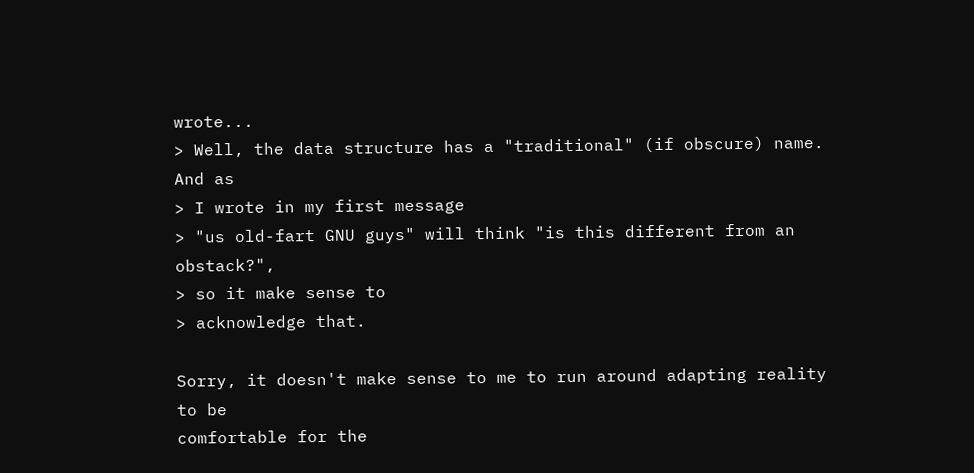wrote...
> Well, the data structure has a "traditional" (if obscure) name.  And as
> I wrote in my first message
> "us old-fart GNU guys" will think "is this different from an obstack?",
> so it make sense to
> acknowledge that.

Sorry, it doesn't make sense to me to run around adapting reality to be
comfortable for the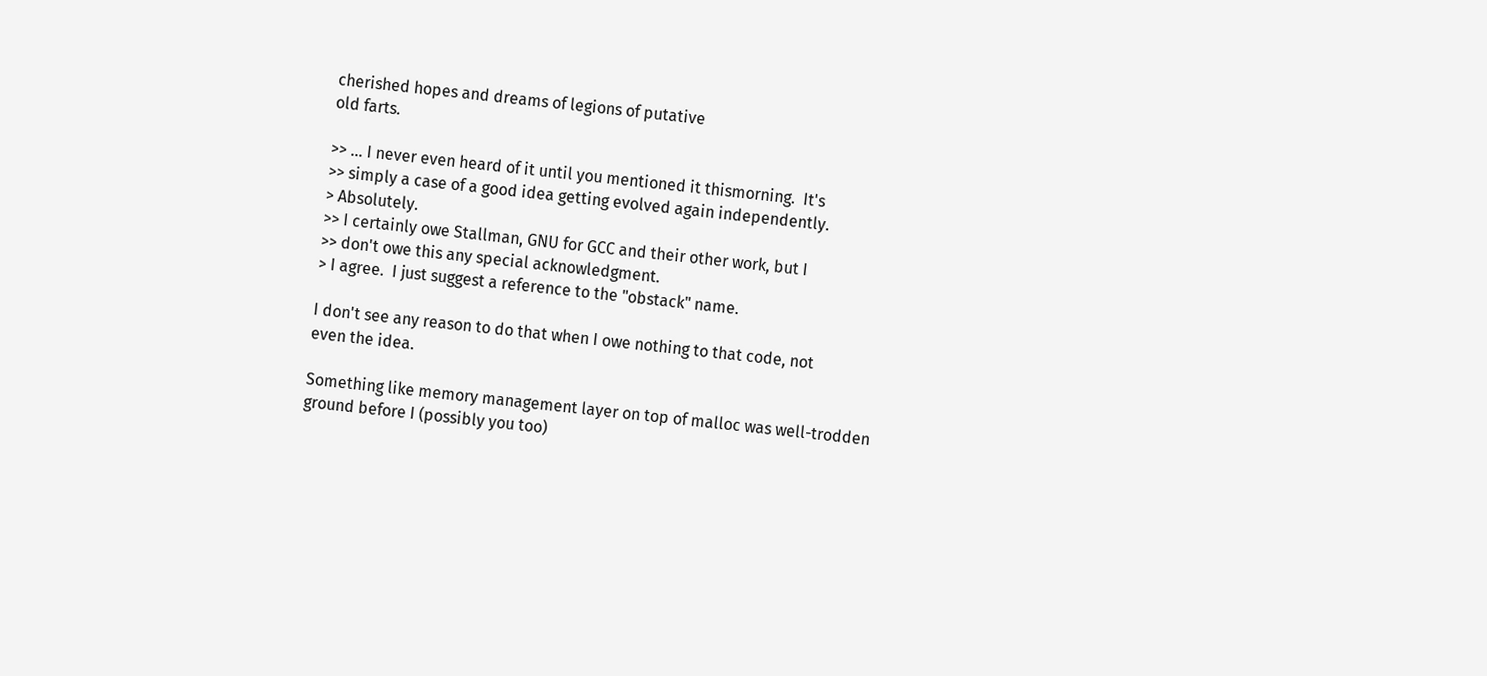cherished hopes and dreams of legions of putative
old farts.

>> ... I never even heard of it until you mentioned it thismorning.  It's
>> simply a case of a good idea getting evolved again independently.
> Absolutely.
>> I certainly owe Stallman, GNU for GCC and their other work, but I
>> don't owe this any special acknowledgment.
> I agree.  I just suggest a reference to the "obstack" name.

I don't see any reason to do that when I owe nothing to that code, not
even the idea.

Something like memory management layer on top of malloc was well-trodden
ground before I (possibly you too)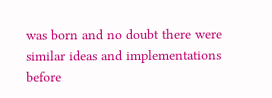was born and no doubt there were
similar ideas and implementations before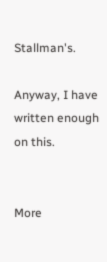Stallman's.

Anyway, I have written enough on this.


More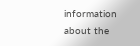information about the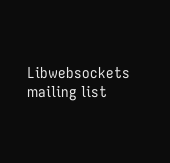Libwebsockets mailing list